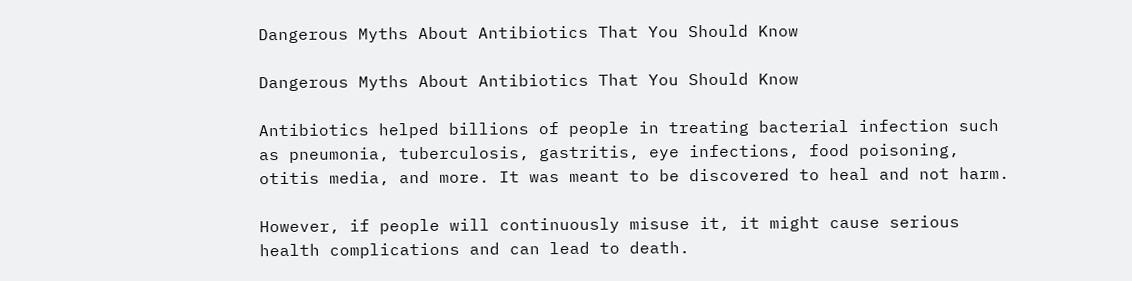Dangerous Myths About Antibiotics That You Should Know

Dangerous Myths About Antibiotics That You Should Know

Antibiotics helped billions of people in treating bacterial infection such as pneumonia, tuberculosis, gastritis, eye infections, food poisoning, otitis media, and more. It was meant to be discovered to heal and not harm.

However, if people will continuously misuse it, it might cause serious health complications and can lead to death.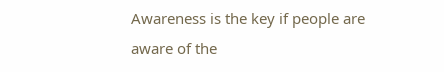Awareness is the key if people are aware of the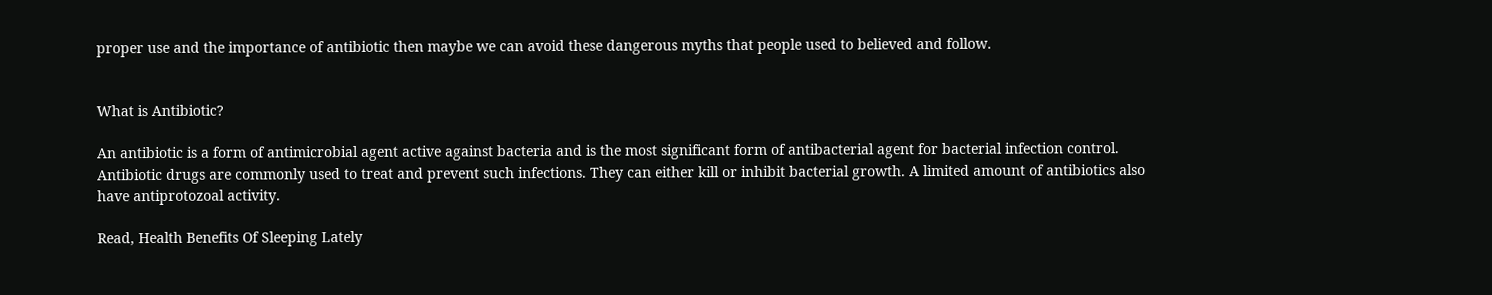proper use and the importance of antibiotic then maybe we can avoid these dangerous myths that people used to believed and follow.


What is Antibiotic?

An antibiotic is a form of antimicrobial agent active against bacteria and is the most significant form of antibacterial agent for bacterial infection control. Antibiotic drugs are commonly used to treat and prevent such infections. They can either kill or inhibit bacterial growth. A limited amount of antibiotics also have antiprotozoal activity.

Read, Health Benefits Of Sleeping Lately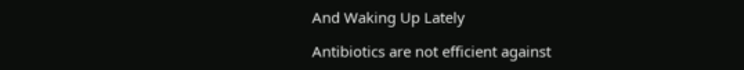And Waking Up Lately

Antibiotics are not efficient against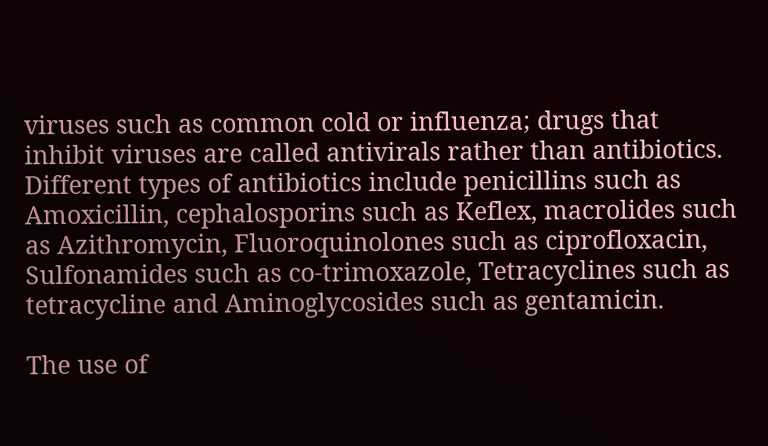viruses such as common cold or influenza; drugs that inhibit viruses are called antivirals rather than antibiotics. Different types of antibiotics include penicillins such as Amoxicillin, cephalosporins such as Keflex, macrolides such as Azithromycin, Fluoroquinolones such as ciprofloxacin, Sulfonamides such as co-trimoxazole, Tetracyclines such as tetracycline and Aminoglycosides such as gentamicin.

The use of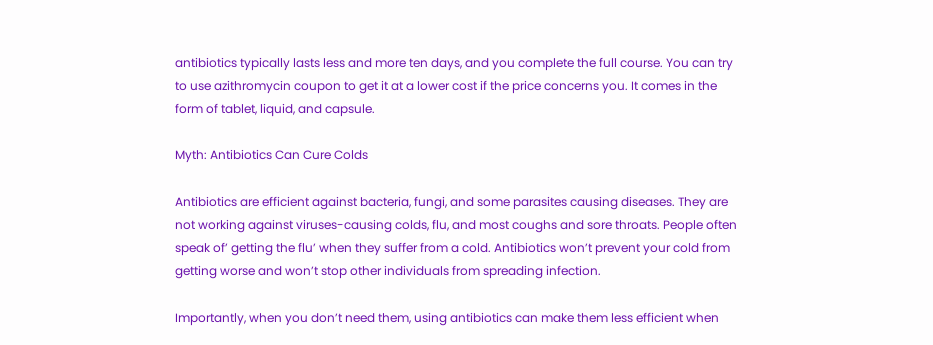antibiotics typically lasts less and more ten days, and you complete the full course. You can try to use azithromycin coupon to get it at a lower cost if the price concerns you. It comes in the form of tablet, liquid, and capsule.

Myth: Antibiotics Can Cure Colds

Antibiotics are efficient against bacteria, fungi, and some parasites causing diseases. They are not working against viruses-causing colds, flu, and most coughs and sore throats. People often speak of’ getting the flu’ when they suffer from a cold. Antibiotics won’t prevent your cold from getting worse and won’t stop other individuals from spreading infection.

Importantly, when you don’t need them, using antibiotics can make them less efficient when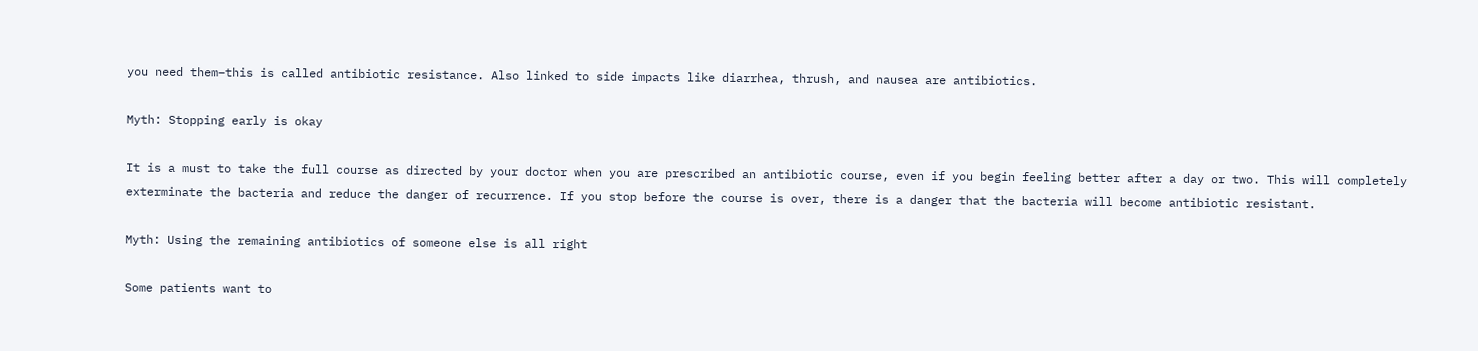you need them–this is called antibiotic resistance. Also linked to side impacts like diarrhea, thrush, and nausea are antibiotics.

Myth: Stopping early is okay

It is a must to take the full course as directed by your doctor when you are prescribed an antibiotic course, even if you begin feeling better after a day or two. This will completely exterminate the bacteria and reduce the danger of recurrence. If you stop before the course is over, there is a danger that the bacteria will become antibiotic resistant.

Myth: Using the remaining antibiotics of someone else is all right

Some patients want to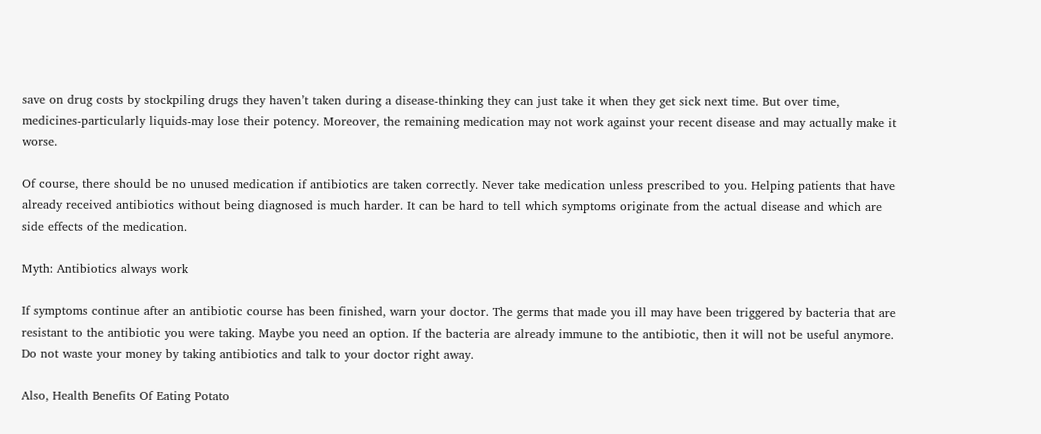save on drug costs by stockpiling drugs they haven’t taken during a disease-thinking they can just take it when they get sick next time. But over time, medicines-particularly liquids-may lose their potency. Moreover, the remaining medication may not work against your recent disease and may actually make it worse.

Of course, there should be no unused medication if antibiotics are taken correctly. Never take medication unless prescribed to you. Helping patients that have already received antibiotics without being diagnosed is much harder. It can be hard to tell which symptoms originate from the actual disease and which are side effects of the medication.

Myth: Antibiotics always work

If symptoms continue after an antibiotic course has been finished, warn your doctor. The germs that made you ill may have been triggered by bacteria that are resistant to the antibiotic you were taking. Maybe you need an option. If the bacteria are already immune to the antibiotic, then it will not be useful anymore. Do not waste your money by taking antibiotics and talk to your doctor right away.

Also, Health Benefits Of Eating Potato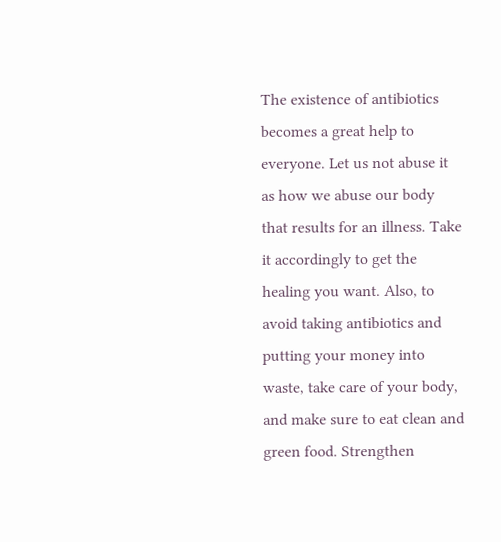The existence of antibiotics becomes a great help to everyone. Let us not abuse it as how we abuse our body that results for an illness. Take it accordingly to get the healing you want. Also, to avoid taking antibiotics and putting your money into waste, take care of your body, and make sure to eat clean and green food. Strengthen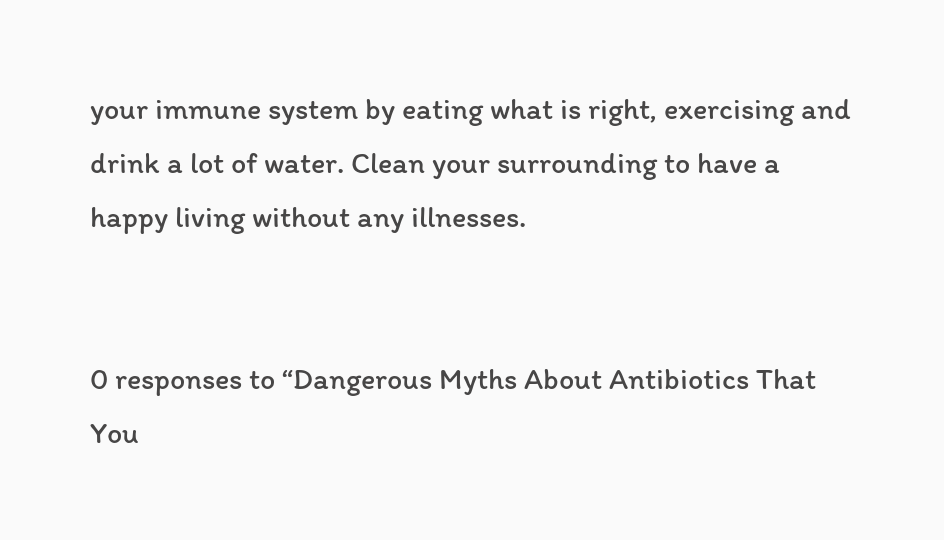your immune system by eating what is right, exercising and drink a lot of water. Clean your surrounding to have a happy living without any illnesses.


0 responses to “Dangerous Myths About Antibiotics That You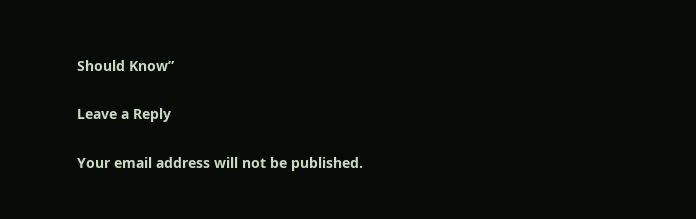Should Know”

Leave a Reply

Your email address will not be published.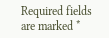Required fields are marked *